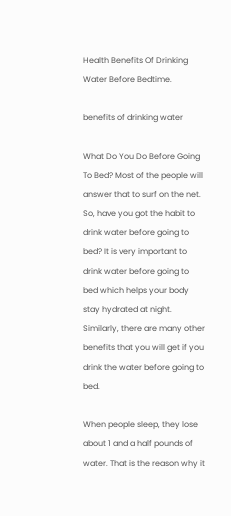Health Benefits Of Drinking Water Before Bedtime.

benefits of drinking water

What Do You Do Before Going To Bed? Most of the people will answer that to surf on the net. So, have you got the habit to drink water before going to bed? It is very important to drink water before going to bed which helps your body stay hydrated at night. Similarly, there are many other benefits that you will get if you drink the water before going to bed.

When people sleep, they lose about 1 and a half pounds of water. That is the reason why it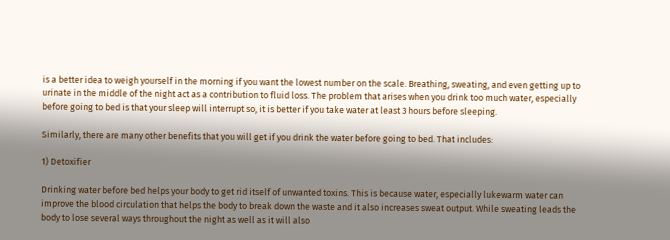is a better idea to weigh yourself in the morning if you want the lowest number on the scale. Breathing, sweating, and even getting up to urinate in the middle of the night act as a contribution to fluid loss. The problem that arises when you drink too much water, especially before going to bed is that your sleep will interrupt so, it is better if you take water at least 3 hours before sleeping.

Similarly, there are many other benefits that you will get if you drink the water before going to bed. That includes:

1) Detoxifier

Drinking water before bed helps your body to get rid itself of unwanted toxins. This is because water, especially lukewarm water can improve the blood circulation that helps the body to break down the waste and it also increases sweat output. While sweating leads the body to lose several ways throughout the night as well as it will also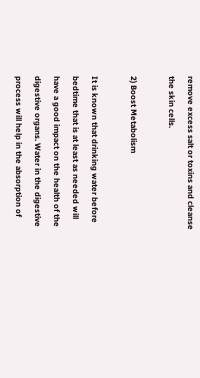remove excess salt or toxins and cleanse the skin cells.

2) Boost Metabolism

It is known that drinking water before bedtime that is at least as needed will have a good impact on the health of the digestive organs. Water in the digestive process will help in the absorption of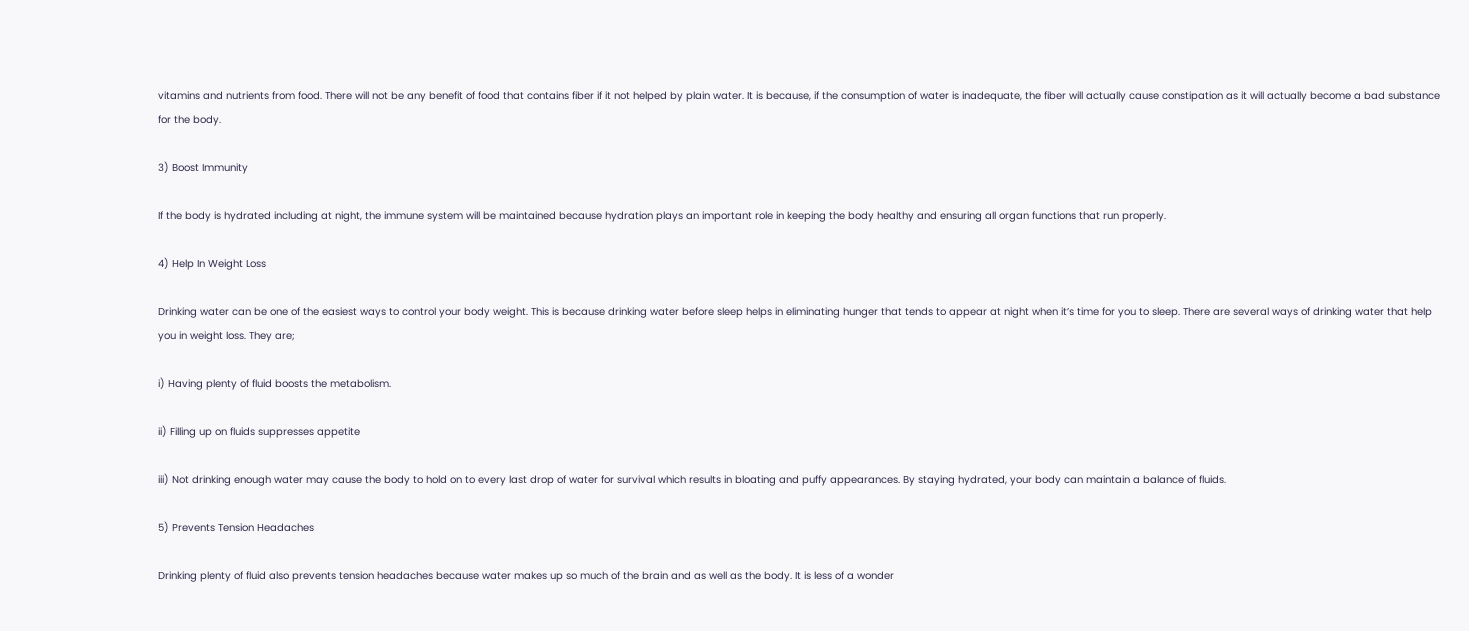vitamins and nutrients from food. There will not be any benefit of food that contains fiber if it not helped by plain water. It is because, if the consumption of water is inadequate, the fiber will actually cause constipation as it will actually become a bad substance for the body.

3) Boost Immunity

If the body is hydrated including at night, the immune system will be maintained because hydration plays an important role in keeping the body healthy and ensuring all organ functions that run properly.

4) Help In Weight Loss

Drinking water can be one of the easiest ways to control your body weight. This is because drinking water before sleep helps in eliminating hunger that tends to appear at night when it’s time for you to sleep. There are several ways of drinking water that help you in weight loss. They are;

i) Having plenty of fluid boosts the metabolism.

ii) Filling up on fluids suppresses appetite

iii) Not drinking enough water may cause the body to hold on to every last drop of water for survival which results in bloating and puffy appearances. By staying hydrated, your body can maintain a balance of fluids.

5) Prevents Tension Headaches

Drinking plenty of fluid also prevents tension headaches because water makes up so much of the brain and as well as the body. It is less of a wonder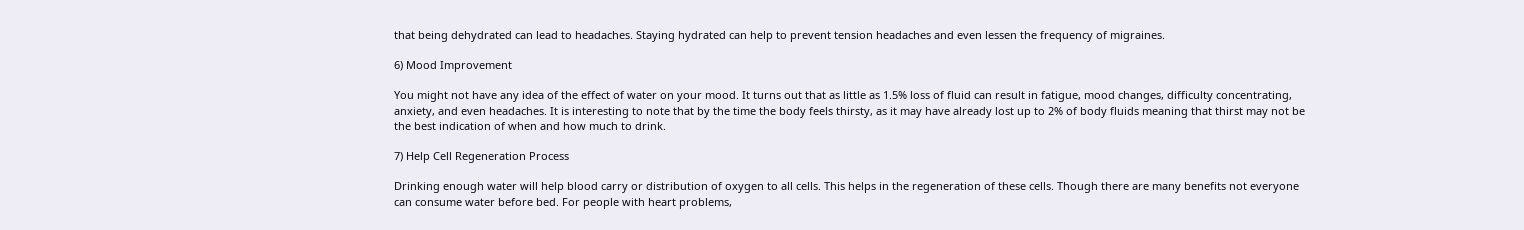that being dehydrated can lead to headaches. Staying hydrated can help to prevent tension headaches and even lessen the frequency of migraines.

6) Mood Improvement

You might not have any idea of the effect of water on your mood. It turns out that as little as 1.5% loss of fluid can result in fatigue, mood changes, difficulty concentrating, anxiety, and even headaches. It is interesting to note that by the time the body feels thirsty, as it may have already lost up to 2% of body fluids meaning that thirst may not be the best indication of when and how much to drink.

7) Help Cell Regeneration Process

Drinking enough water will help blood carry or distribution of oxygen to all cells. This helps in the regeneration of these cells. Though there are many benefits not everyone can consume water before bed. For people with heart problems,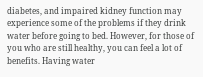diabetes, and impaired kidney function may experience some of the problems if they drink water before going to bed. However, for those of you who are still healthy, you can feel a lot of benefits. Having water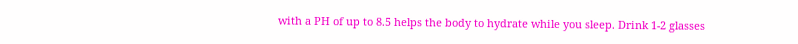with a PH of up to 8.5 helps the body to hydrate while you sleep. Drink 1-2 glasses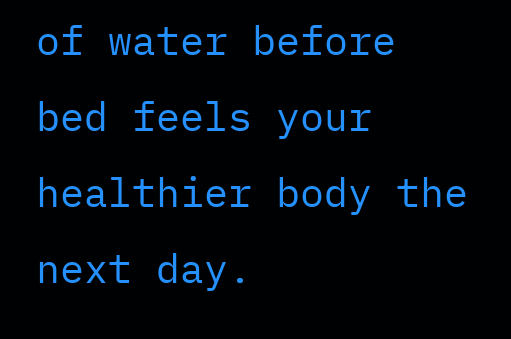of water before bed feels your healthier body the next day.